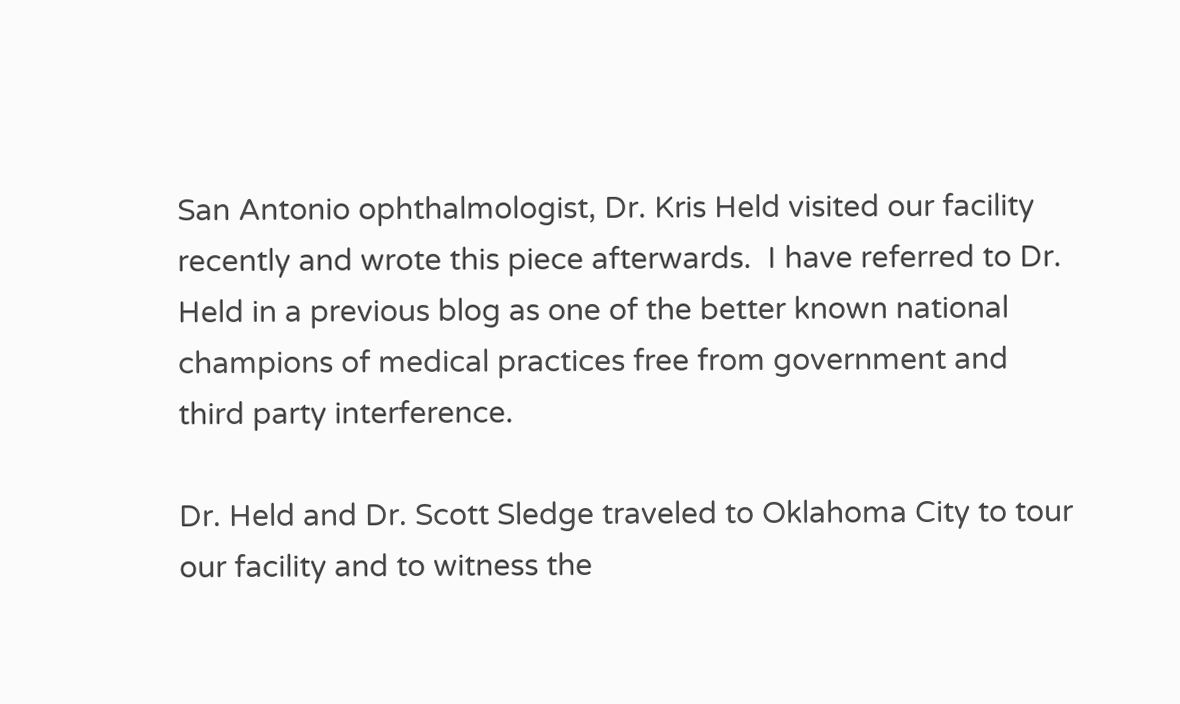San Antonio ophthalmologist, Dr. Kris Held visited our facility recently and wrote this piece afterwards.  I have referred to Dr. Held in a previous blog as one of the better known national champions of medical practices free from government and third party interference.

Dr. Held and Dr. Scott Sledge traveled to Oklahoma City to tour our facility and to witness the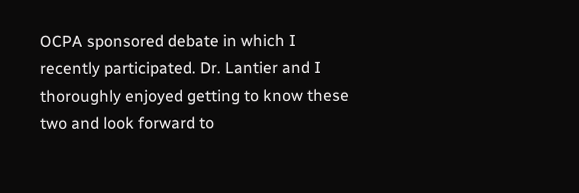OCPA sponsored debate in which I recently participated. Dr. Lantier and I thoroughly enjoyed getting to know these two and look forward to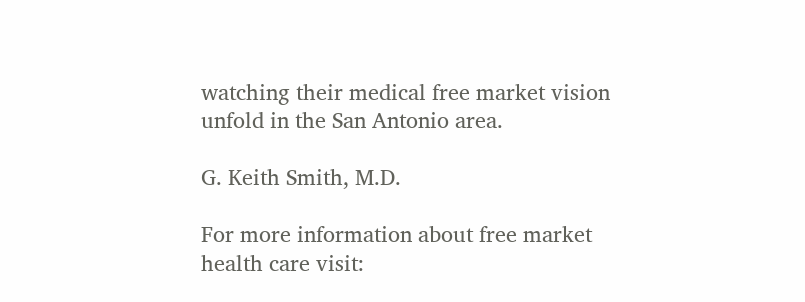watching their medical free market vision unfold in the San Antonio area.

G. Keith Smith, M.D.

For more information about free market health care visit: